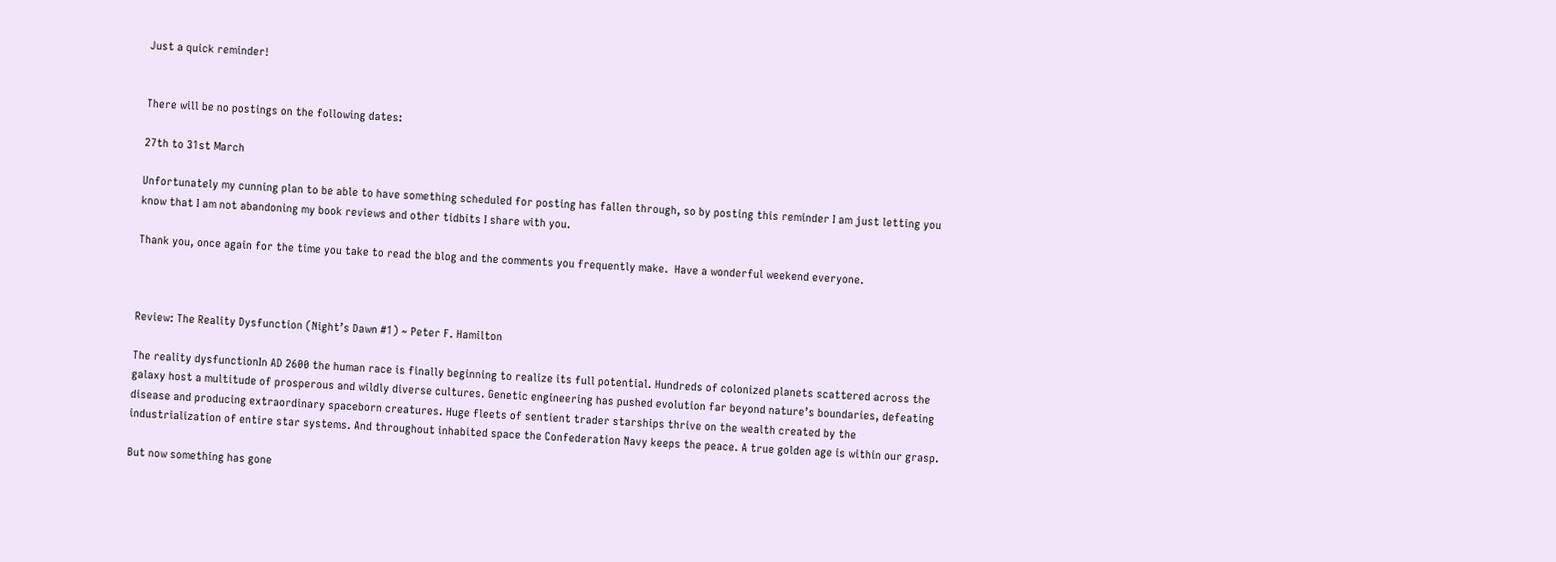Just a quick reminder!


There will be no postings on the following dates:

27th to 31st March

Unfortunately my cunning plan to be able to have something scheduled for posting has fallen through, so by posting this reminder I am just letting you know that I am not abandoning my book reviews and other tidbits I share with you.

Thank you, once again for the time you take to read the blog and the comments you frequently make.  Have a wonderful weekend everyone.



Review: The Reality Dysfunction (Night’s Dawn #1) ~ Peter F. Hamilton

The reality dysfunctionIn AD 2600 the human race is finally beginning to realize its full potential. Hundreds of colonized planets scattered across the galaxy host a multitude of prosperous and wildly diverse cultures. Genetic engineering has pushed evolution far beyond nature’s boundaries, defeating disease and producing extraordinary spaceborn creatures. Huge fleets of sentient trader starships thrive on the wealth created by the industrialization of entire star systems. And throughout inhabited space the Confederation Navy keeps the peace. A true golden age is within our grasp.

But now something has gone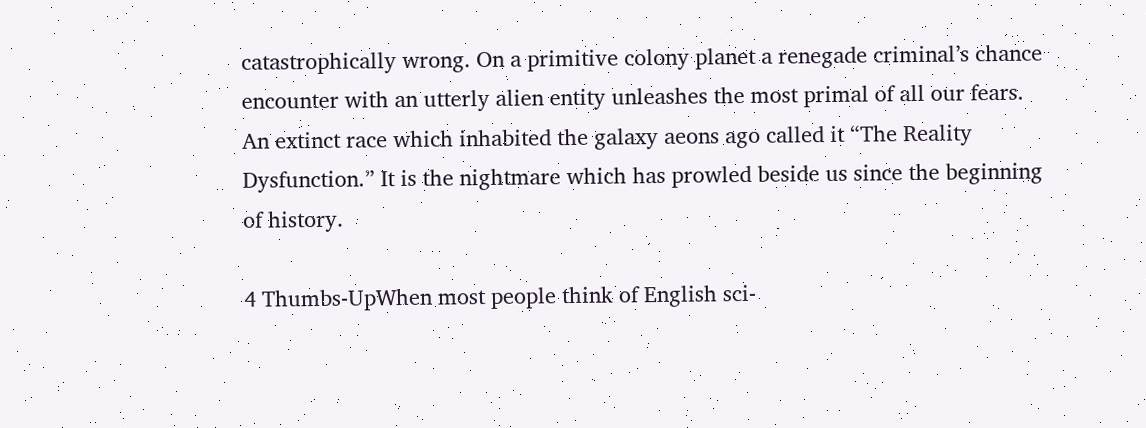catastrophically wrong. On a primitive colony planet a renegade criminal’s chance encounter with an utterly alien entity unleashes the most primal of all our fears. An extinct race which inhabited the galaxy aeons ago called it “The Reality Dysfunction.” It is the nightmare which has prowled beside us since the beginning of history.

4 Thumbs-UpWhen most people think of English sci-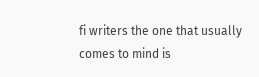fi writers the one that usually comes to mind is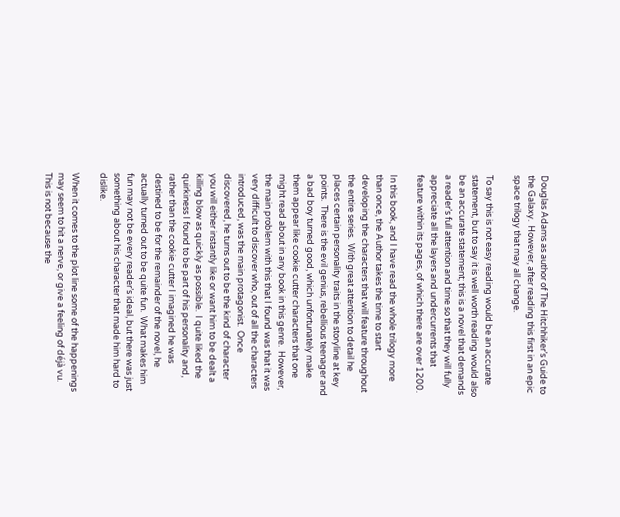Douglas Adams as author of The Hitchhiker’s Guide to the Galaxy.  However, after reading this first in an epic space trilogy that may all change.

To say this is not easy reading would be an accurate statement, but to say it is well worth reading would also be an accurate statement; this is a novel that demands a reader’s full attention and time so that they will fully appreciate all the layers and undercurrents that feature within its pages, of which there are over 1200.

In this book, and I have read the whole trilogy more than once, the Author takes the time to start developing the characters that will feature throughout the entire series.  With great attention to detail he places certain personality traits in the storyline at key points.  There is the evil genius, rebellious teenager and a bad boy turned good, which unfortunately make them appear like cookie cutter characters that one might read about in any book in this genre.  However, the main problem with this that I found was that it was very difficult to discover who, out of all the characters introduced, was the main protagonist.  Once discovered, he turns out to be the kind of character you will either instantly like or want him to be dealt a killing blow as quickly as possible.  I quite liked the quirkiness I found to be part of his personality and, rather than the cookie cutter I imagined he was destined to be for the remainder of the novel, he actually turned out to be quite fun.  What makes him fun may not be every reader’s ideal, but there was just something about his character that made him hard to dislike.

When it comes to the plot line some of the happenings may seem to hit a nerve, or give a feeling of déjà vu.  This is not because the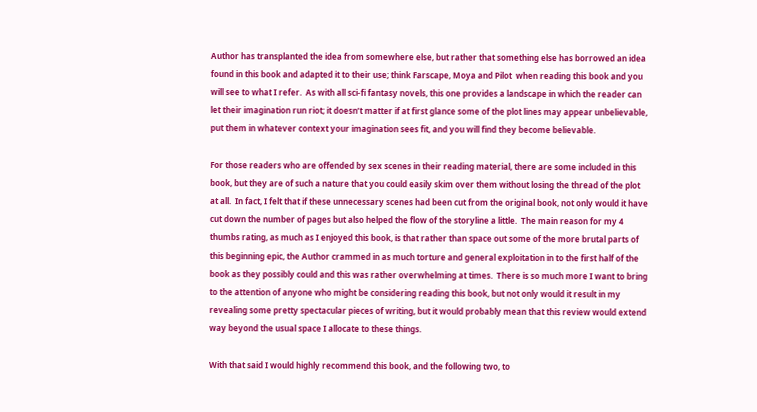Author has transplanted the idea from somewhere else, but rather that something else has borrowed an idea found in this book and adapted it to their use; think Farscape, Moya and Pilot  when reading this book and you will see to what I refer.  As with all sci-fi fantasy novels, this one provides a landscape in which the reader can let their imagination run riot; it doesn’t matter if at first glance some of the plot lines may appear unbelievable, put them in whatever context your imagination sees fit, and you will find they become believable.

For those readers who are offended by sex scenes in their reading material, there are some included in this book, but they are of such a nature that you could easily skim over them without losing the thread of the plot at all.  In fact, I felt that if these unnecessary scenes had been cut from the original book, not only would it have cut down the number of pages but also helped the flow of the storyline a little.  The main reason for my 4 thumbs rating, as much as I enjoyed this book, is that rather than space out some of the more brutal parts of this beginning epic, the Author crammed in as much torture and general exploitation in to the first half of the book as they possibly could and this was rather overwhelming at times.  There is so much more I want to bring to the attention of anyone who might be considering reading this book, but not only would it result in my revealing some pretty spectacular pieces of writing, but it would probably mean that this review would extend way beyond the usual space I allocate to these things.

With that said I would highly recommend this book, and the following two, to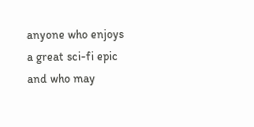anyone who enjoys a great sci-fi epic and who may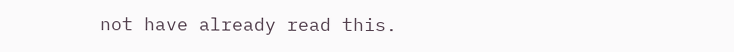not have already read this.